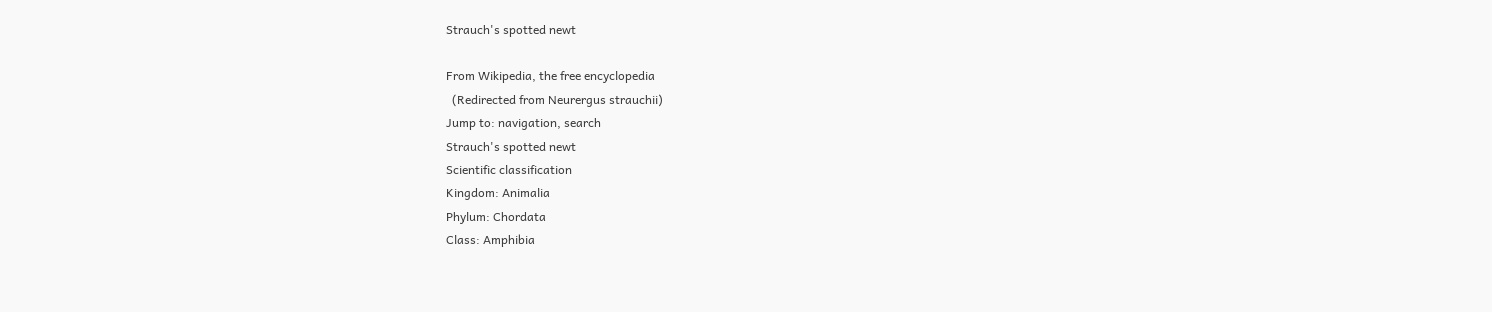Strauch's spotted newt

From Wikipedia, the free encyclopedia
  (Redirected from Neurergus strauchii)
Jump to: navigation, search
Strauch's spotted newt
Scientific classification
Kingdom: Animalia
Phylum: Chordata
Class: Amphibia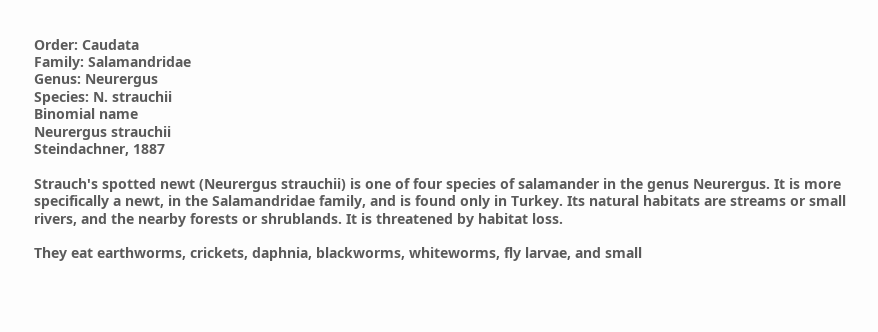Order: Caudata
Family: Salamandridae
Genus: Neurergus
Species: N. strauchii
Binomial name
Neurergus strauchii
Steindachner, 1887

Strauch's spotted newt (Neurergus strauchii) is one of four species of salamander in the genus Neurergus. It is more specifically a newt, in the Salamandridae family, and is found only in Turkey. Its natural habitats are streams or small rivers, and the nearby forests or shrublands. It is threatened by habitat loss.

They eat earthworms, crickets, daphnia, blackworms, whiteworms, fly larvae, and small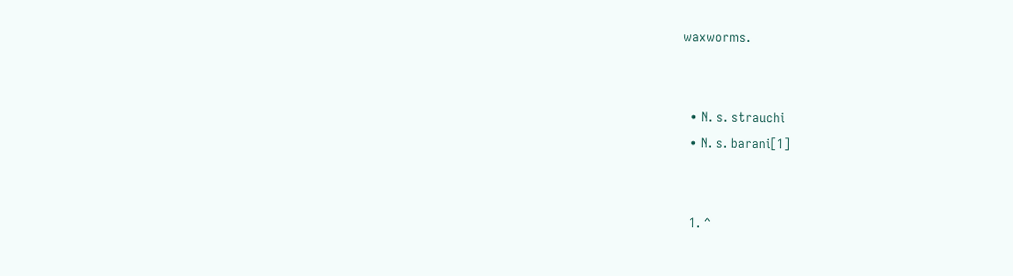waxworms.


  • N. s. strauchi
  • N. s. barani[1]


  1. ^